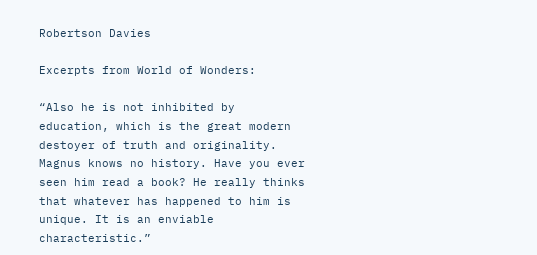Robertson Davies

Excerpts from World of Wonders:

“Also he is not inhibited by education, which is the great modern destoyer of truth and originality. Magnus knows no history. Have you ever seen him read a book? He really thinks that whatever has happened to him is unique. It is an enviable characteristic.”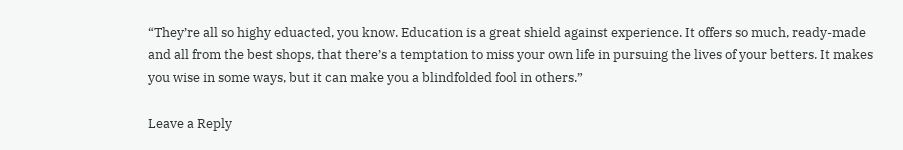“They’re all so highy eduacted, you know. Education is a great shield against experience. It offers so much, ready-made and all from the best shops, that there’s a temptation to miss your own life in pursuing the lives of your betters. It makes you wise in some ways, but it can make you a blindfolded fool in others.”

Leave a Reply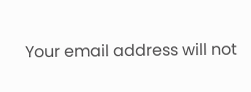Your email address will not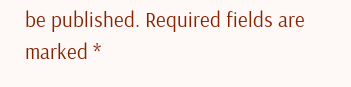be published. Required fields are marked *